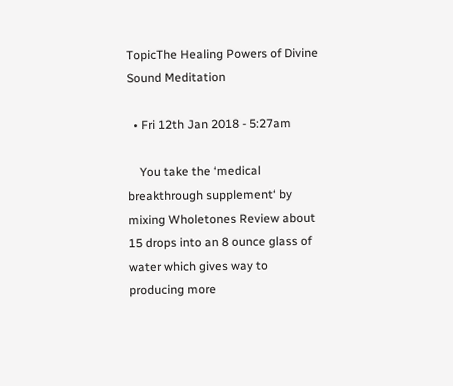TopicThe Healing Powers of Divine Sound Meditation

  • Fri 12th Jan 2018 - 5:27am

    You take the ‘medical breakthrough supplement‘ by mixing Wholetones Review about 15 drops into an 8 ounce glass of water which gives way to producing more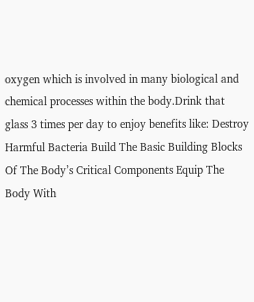oxygen which is involved in many biological and chemical processes within the body.Drink that glass 3 times per day to enjoy benefits like: Destroy Harmful Bacteria Build The Basic Building Blocks Of The Body’s Critical Components Equip The Body With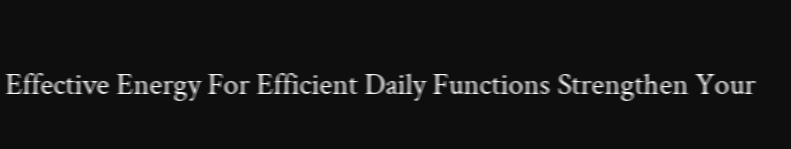Effective Energy For Efficient Daily Functions Strengthen Your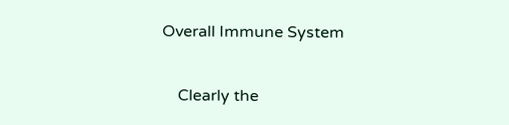Overall Immune System

    Clearly the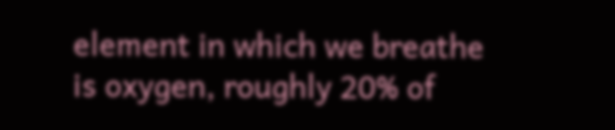element in which we breathe is oxygen, roughly 20% of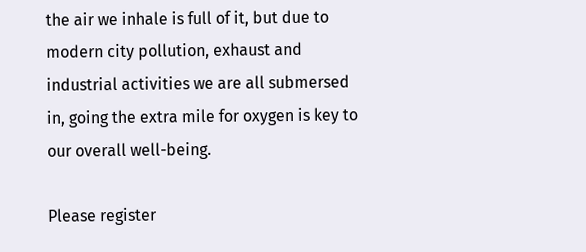the air we inhale is full of it, but due to modern city pollution, exhaust and industrial activities we are all submersed in, going the extra mile for oxygen is key to our overall well-being.

Please register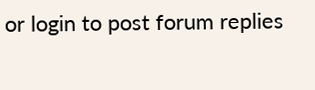or login to post forum replies